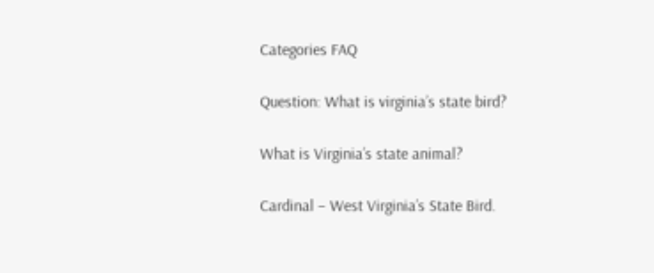Categories FAQ

Question: What is virginia’s state bird?

What is Virginia’s state animal?

Cardinal – West Virginia’s State Bird.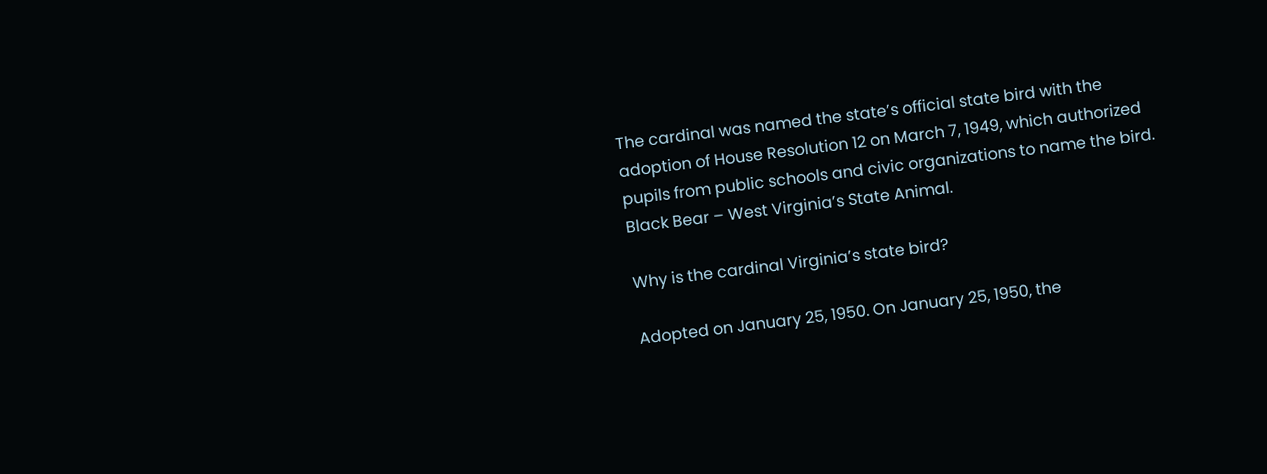The cardinal was named the state’s official state bird with the adoption of House Resolution 12 on March 7, 1949, which authorized pupils from public schools and civic organizations to name the bird. Black Bear – West Virginia’s State Animal.

Why is the cardinal Virginia’s state bird?

Adopted on January 25, 1950. On January 25, 1950, the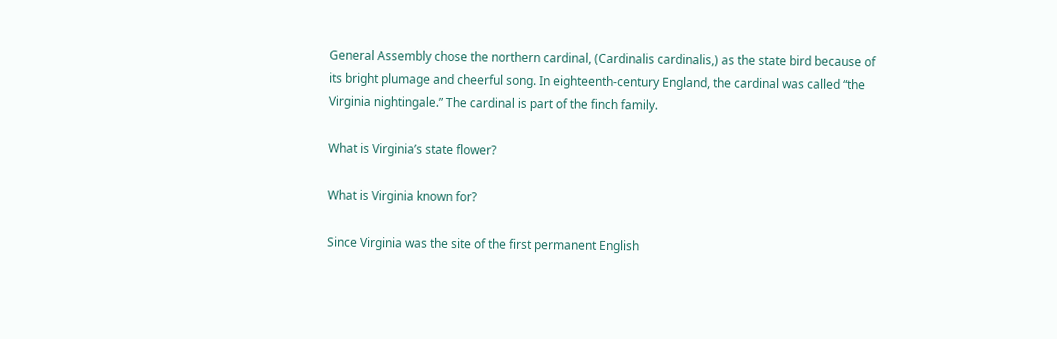General Assembly chose the northern cardinal, (Cardinalis cardinalis,) as the state bird because of its bright plumage and cheerful song. In eighteenth-century England, the cardinal was called “the Virginia nightingale.” The cardinal is part of the finch family.

What is Virginia’s state flower?

What is Virginia known for?

Since Virginia was the site of the first permanent English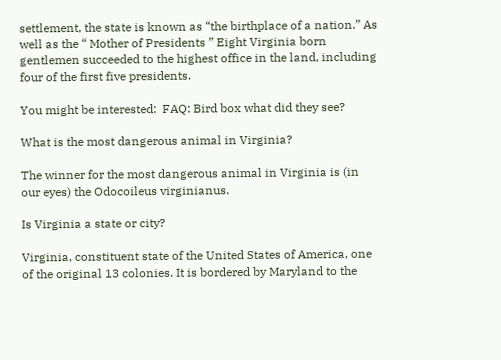settlement, the state is known as “the birthplace of a nation.” As well as the “ Mother of Presidents ” Eight Virginia born gentlemen succeeded to the highest office in the land, including four of the first five presidents.

You might be interested:  FAQ: Bird box what did they see?

What is the most dangerous animal in Virginia?

The winner for the most dangerous animal in Virginia is (in our eyes) the Odocoileus virginianus.

Is Virginia a state or city?

Virginia, constituent state of the United States of America, one of the original 13 colonies. It is bordered by Maryland to the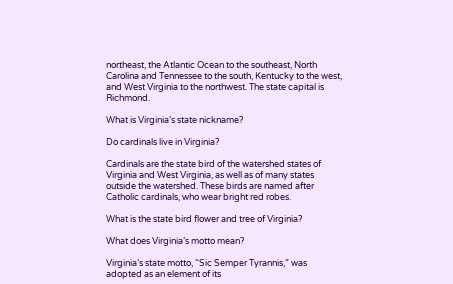northeast, the Atlantic Ocean to the southeast, North Carolina and Tennessee to the south, Kentucky to the west, and West Virginia to the northwest. The state capital is Richmond.

What is Virginia’s state nickname?

Do cardinals live in Virginia?

Cardinals are the state bird of the watershed states of Virginia and West Virginia, as well as of many states outside the watershed. These birds are named after Catholic cardinals, who wear bright red robes.

What is the state bird flower and tree of Virginia?

What does Virginia’s motto mean?

Virginia’s state motto, “Sic Semper Tyrannis,” was adopted as an element of its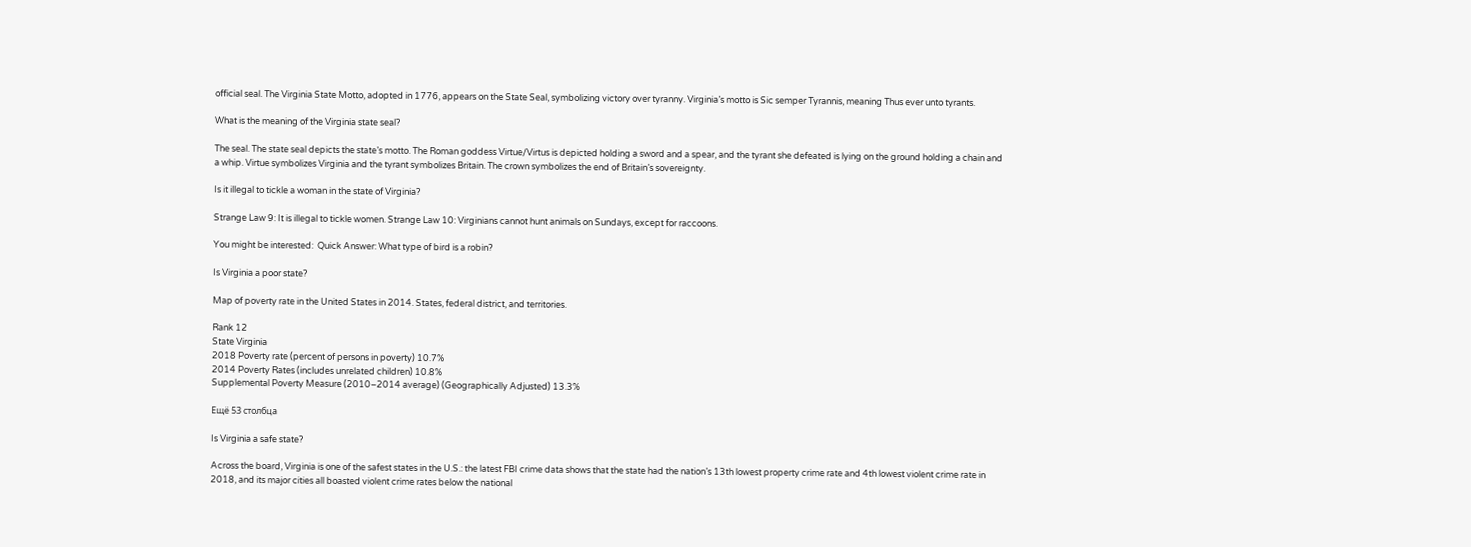official seal. The Virginia State Motto, adopted in 1776, appears on the State Seal, symbolizing victory over tyranny. Virginia’s motto is Sic semper Tyrannis, meaning Thus ever unto tyrants.

What is the meaning of the Virginia state seal?

The seal. The state seal depicts the state’s motto. The Roman goddess Virtue/Virtus is depicted holding a sword and a spear, and the tyrant she defeated is lying on the ground holding a chain and a whip. Virtue symbolizes Virginia and the tyrant symbolizes Britain. The crown symbolizes the end of Britain’s sovereignty.

Is it illegal to tickle a woman in the state of Virginia?

Strange Law 9: It is illegal to tickle women. Strange Law 10: Virginians cannot hunt animals on Sundays, except for raccoons.

You might be interested:  Quick Answer: What type of bird is a robin?

Is Virginia a poor state?

Map of poverty rate in the United States in 2014. States, federal district, and territories.

Rank 12
State Virginia
2018 Poverty rate (percent of persons in poverty) 10.7%
2014 Poverty Rates (includes unrelated children) 10.8%
Supplemental Poverty Measure (2010–2014 average) (Geographically Adjusted) 13.3%

Ещё 53 столбца

Is Virginia a safe state?

Across the board, Virginia is one of the safest states in the U.S.: the latest FBI crime data shows that the state had the nation’s 13th lowest property crime rate and 4th lowest violent crime rate in 2018, and its major cities all boasted violent crime rates below the national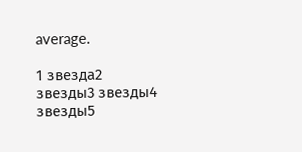average.

1 звезда2 звезды3 звезды4 звезды5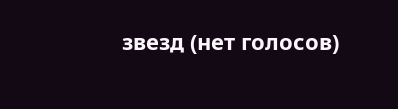звезд (нет голосов)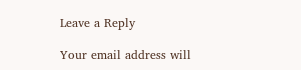Leave a Reply

Your email address will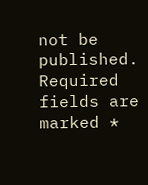not be published. Required fields are marked *